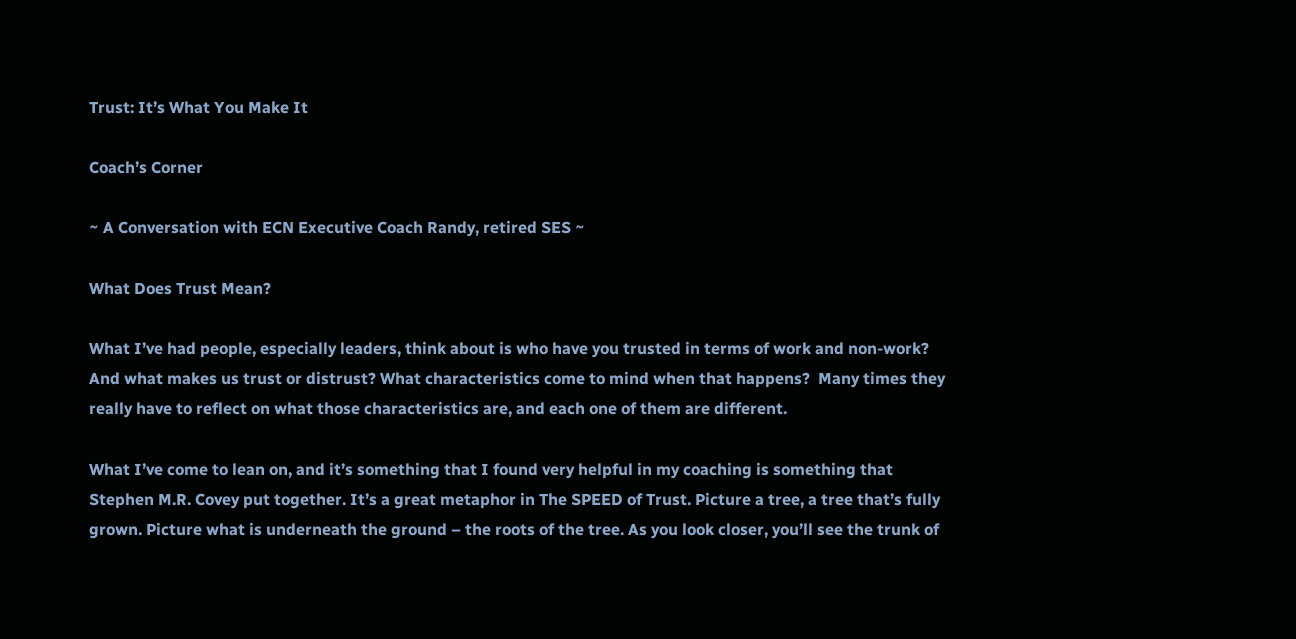Trust: It’s What You Make It

Coach’s Corner

~ A Conversation with ECN Executive Coach Randy, retired SES ~

What Does Trust Mean?

What I’ve had people, especially leaders, think about is who have you trusted in terms of work and non-work? And what makes us trust or distrust? What characteristics come to mind when that happens?  Many times they really have to reflect on what those characteristics are, and each one of them are different.

What I’ve come to lean on, and it’s something that I found very helpful in my coaching is something that Stephen M.R. Covey put together. It’s a great metaphor in The SPEED of Trust. Picture a tree, a tree that’s fully grown. Picture what is underneath the ground – the roots of the tree. As you look closer, you’ll see the trunk of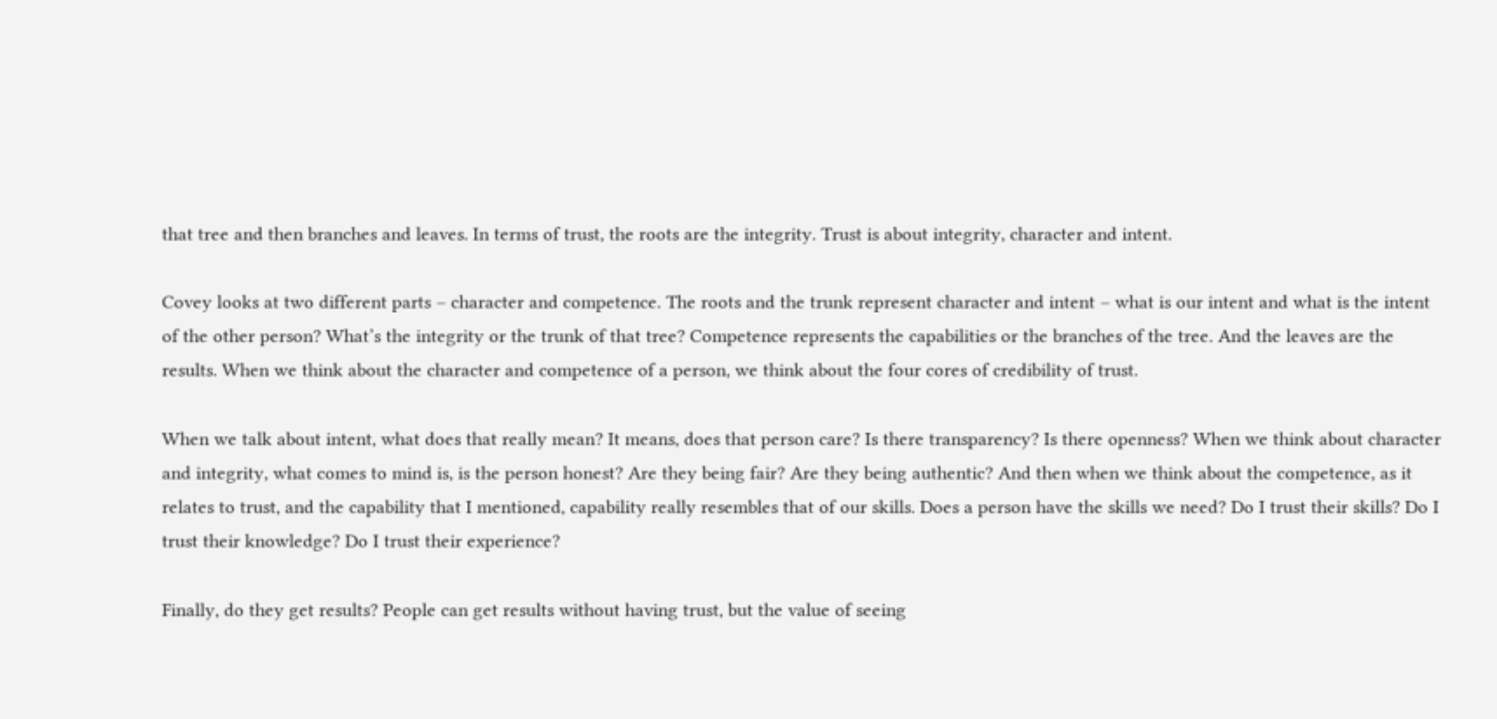that tree and then branches and leaves. In terms of trust, the roots are the integrity. Trust is about integrity, character and intent.

Covey looks at two different parts – character and competence. The roots and the trunk represent character and intent – what is our intent and what is the intent of the other person? What’s the integrity or the trunk of that tree? Competence represents the capabilities or the branches of the tree. And the leaves are the results. When we think about the character and competence of a person, we think about the four cores of credibility of trust.

When we talk about intent, what does that really mean? It means, does that person care? Is there transparency? Is there openness? When we think about character and integrity, what comes to mind is, is the person honest? Are they being fair? Are they being authentic? And then when we think about the competence, as it relates to trust, and the capability that I mentioned, capability really resembles that of our skills. Does a person have the skills we need? Do I trust their skills? Do I trust their knowledge? Do I trust their experience?

Finally, do they get results? People can get results without having trust, but the value of seeing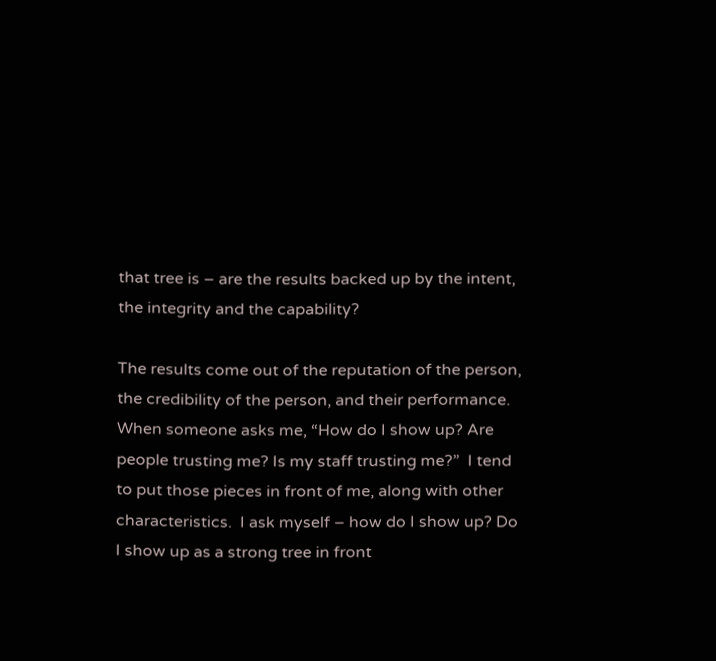that tree is – are the results backed up by the intent, the integrity and the capability?

The results come out of the reputation of the person, the credibility of the person, and their performance. When someone asks me, “How do I show up? Are people trusting me? Is my staff trusting me?”  I tend to put those pieces in front of me, along with other characteristics.  I ask myself – how do I show up? Do I show up as a strong tree in front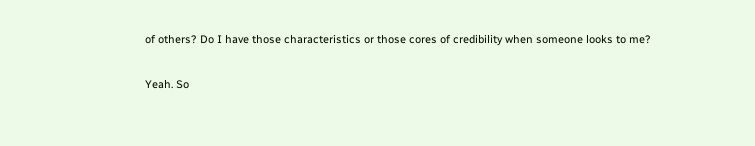of others? Do I have those characteristics or those cores of credibility when someone looks to me?

Yeah. So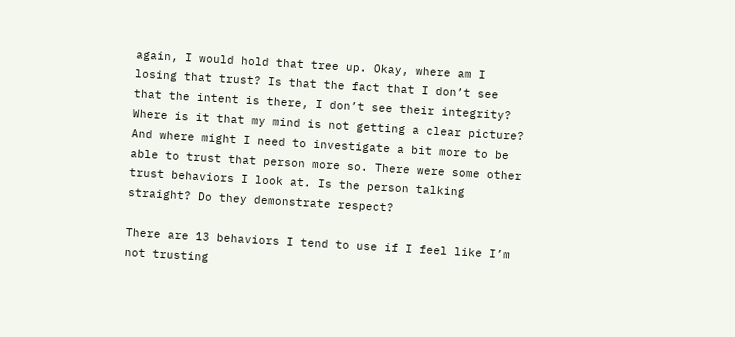again, I would hold that tree up. Okay, where am I losing that trust? Is that the fact that I don’t see that the intent is there, I don’t see their integrity? Where is it that my mind is not getting a clear picture? And where might I need to investigate a bit more to be able to trust that person more so. There were some other trust behaviors I look at. Is the person talking straight? Do they demonstrate respect?

There are 13 behaviors I tend to use if I feel like I’m not trusting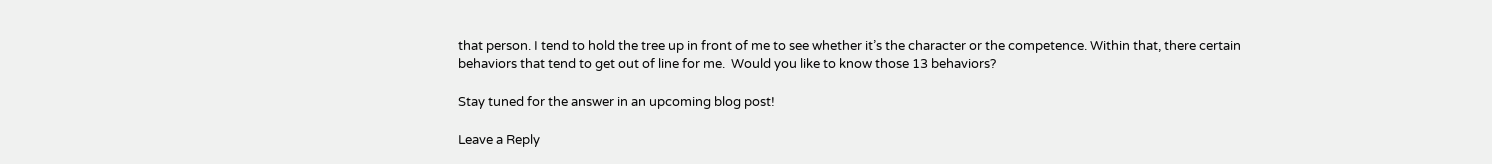that person. I tend to hold the tree up in front of me to see whether it’s the character or the competence. Within that, there certain behaviors that tend to get out of line for me.  Would you like to know those 13 behaviors?

Stay tuned for the answer in an upcoming blog post!

Leave a Reply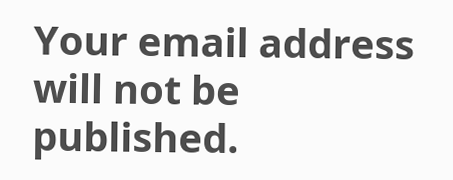Your email address will not be published.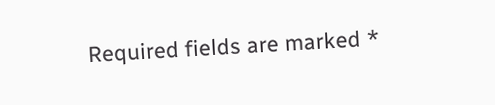Required fields are marked *